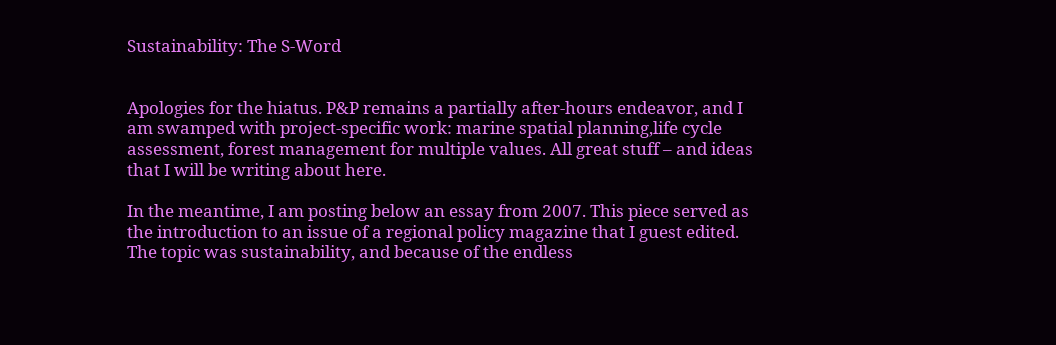Sustainability: The S-Word


Apologies for the hiatus. P&P remains a partially after-hours endeavor, and I am swamped with project-specific work: marine spatial planning,life cycle assessment, forest management for multiple values. All great stuff – and ideas that I will be writing about here.

In the meantime, I am posting below an essay from 2007. This piece served as the introduction to an issue of a regional policy magazine that I guest edited. The topic was sustainability, and because of the endless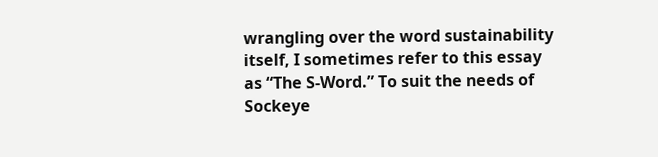wrangling over the word sustainability itself, I sometimes refer to this essay as “The S-Word.” To suit the needs of Sockeye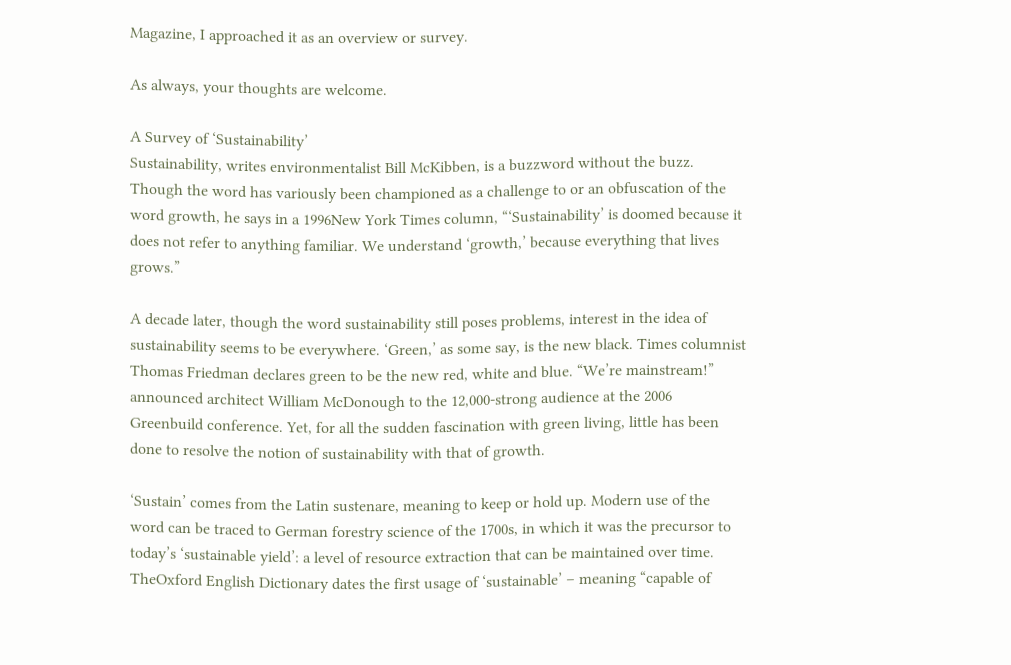Magazine, I approached it as an overview or survey.

As always, your thoughts are welcome.

A Survey of ‘Sustainability’
Sustainability, writes environmentalist Bill McKibben, is a buzzword without the buzz. Though the word has variously been championed as a challenge to or an obfuscation of the word growth, he says in a 1996New York Times column, “‘Sustainability’ is doomed because it does not refer to anything familiar. We understand ‘growth,’ because everything that lives grows.”

A decade later, though the word sustainability still poses problems, interest in the idea of sustainability seems to be everywhere. ‘Green,’ as some say, is the new black. Times columnist Thomas Friedman declares green to be the new red, white and blue. “We’re mainstream!” announced architect William McDonough to the 12,000-strong audience at the 2006 Greenbuild conference. Yet, for all the sudden fascination with green living, little has been done to resolve the notion of sustainability with that of growth.

‘Sustain’ comes from the Latin sustenare, meaning to keep or hold up. Modern use of the word can be traced to German forestry science of the 1700s, in which it was the precursor to today’s ‘sustainable yield’: a level of resource extraction that can be maintained over time. TheOxford English Dictionary dates the first usage of ‘sustainable’ – meaning “capable of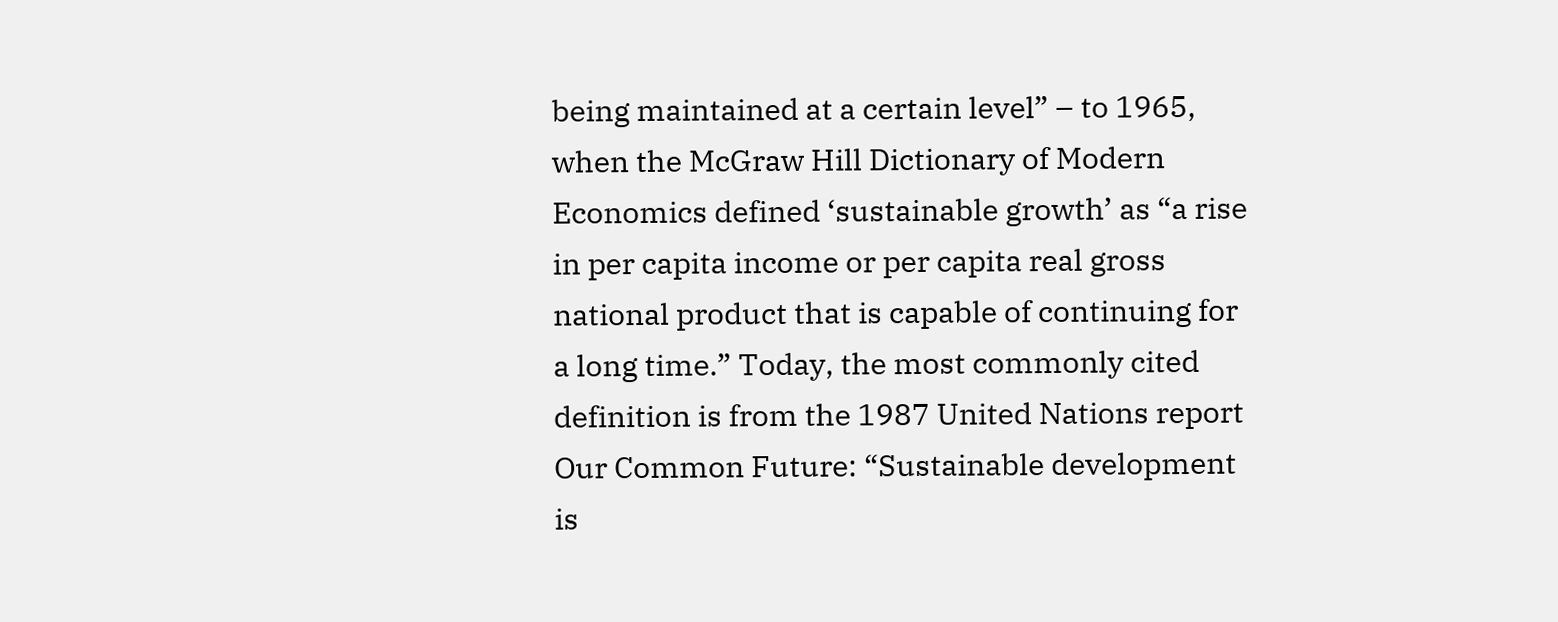being maintained at a certain level” – to 1965, when the McGraw Hill Dictionary of Modern Economics defined ‘sustainable growth’ as “a rise in per capita income or per capita real gross national product that is capable of continuing for a long time.” Today, the most commonly cited definition is from the 1987 United Nations report Our Common Future: “Sustainable development is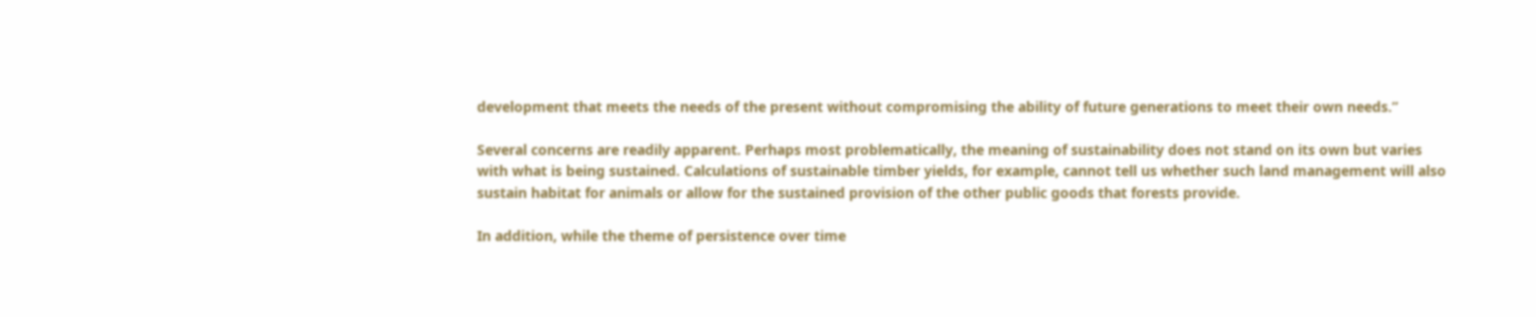development that meets the needs of the present without compromising the ability of future generations to meet their own needs.”

Several concerns are readily apparent. Perhaps most problematically, the meaning of sustainability does not stand on its own but varies with what is being sustained. Calculations of sustainable timber yields, for example, cannot tell us whether such land management will also sustain habitat for animals or allow for the sustained provision of the other public goods that forests provide.

In addition, while the theme of persistence over time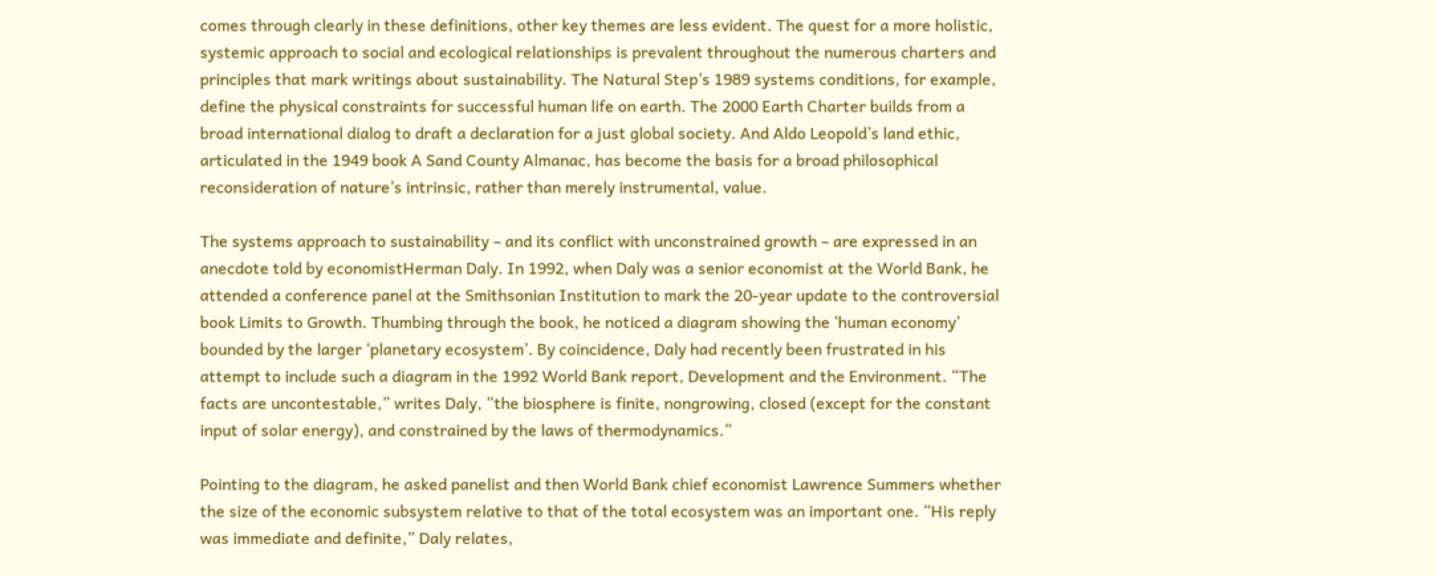comes through clearly in these definitions, other key themes are less evident. The quest for a more holistic, systemic approach to social and ecological relationships is prevalent throughout the numerous charters and principles that mark writings about sustainability. The Natural Step’s 1989 systems conditions, for example, define the physical constraints for successful human life on earth. The 2000 Earth Charter builds from a broad international dialog to draft a declaration for a just global society. And Aldo Leopold’s land ethic, articulated in the 1949 book A Sand County Almanac, has become the basis for a broad philosophical reconsideration of nature’s intrinsic, rather than merely instrumental, value.

The systems approach to sustainability – and its conflict with unconstrained growth – are expressed in an anecdote told by economistHerman Daly. In 1992, when Daly was a senior economist at the World Bank, he attended a conference panel at the Smithsonian Institution to mark the 20-year update to the controversial book Limits to Growth. Thumbing through the book, he noticed a diagram showing the ‘human economy’ bounded by the larger ‘planetary ecosystem’. By coincidence, Daly had recently been frustrated in his attempt to include such a diagram in the 1992 World Bank report, Development and the Environment. “The facts are uncontestable,” writes Daly, “the biosphere is finite, nongrowing, closed (except for the constant input of solar energy), and constrained by the laws of thermodynamics.”

Pointing to the diagram, he asked panelist and then World Bank chief economist Lawrence Summers whether the size of the economic subsystem relative to that of the total ecosystem was an important one. “His reply was immediate and definite,” Daly relates,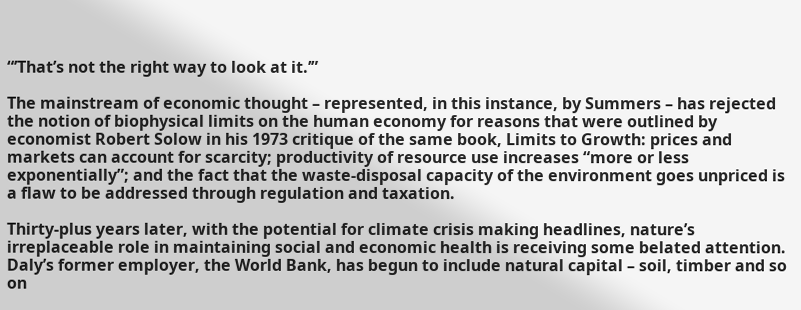“’That’s not the right way to look at it.’”

The mainstream of economic thought – represented, in this instance, by Summers – has rejected the notion of biophysical limits on the human economy for reasons that were outlined by economist Robert Solow in his 1973 critique of the same book, Limits to Growth: prices and markets can account for scarcity; productivity of resource use increases “more or less exponentially”; and the fact that the waste-disposal capacity of the environment goes unpriced is a flaw to be addressed through regulation and taxation.

Thirty-plus years later, with the potential for climate crisis making headlines, nature’s irreplaceable role in maintaining social and economic health is receiving some belated attention. Daly’s former employer, the World Bank, has begun to include natural capital – soil, timber and so on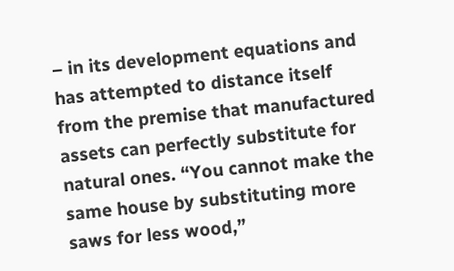– in its development equations and has attempted to distance itself from the premise that manufactured assets can perfectly substitute for natural ones. “You cannot make the same house by substituting more saws for less wood,”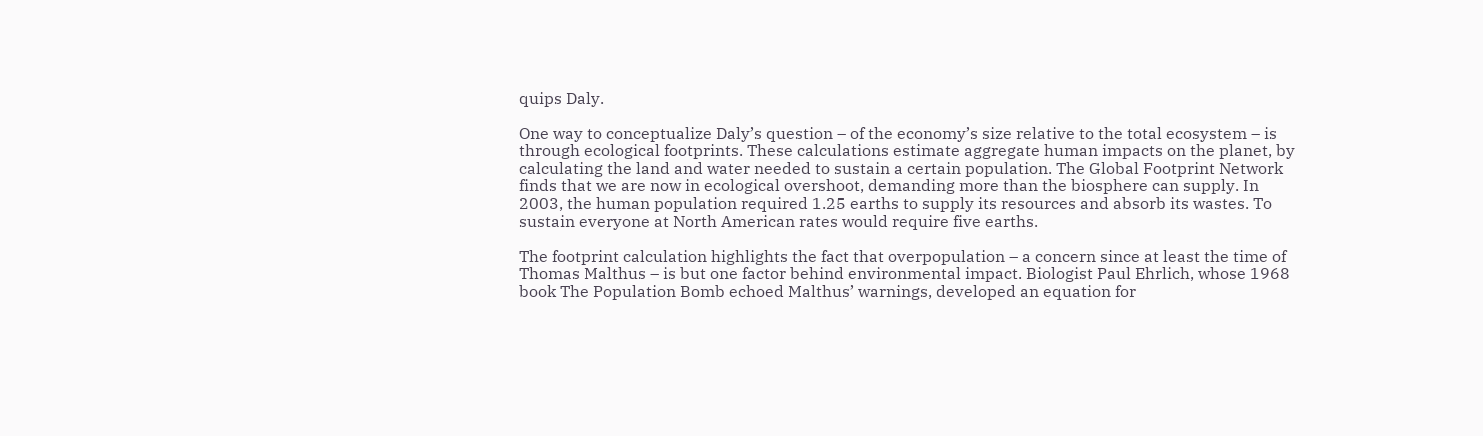quips Daly.

One way to conceptualize Daly’s question – of the economy’s size relative to the total ecosystem – is through ecological footprints. These calculations estimate aggregate human impacts on the planet, by calculating the land and water needed to sustain a certain population. The Global Footprint Network finds that we are now in ecological overshoot, demanding more than the biosphere can supply. In 2003, the human population required 1.25 earths to supply its resources and absorb its wastes. To sustain everyone at North American rates would require five earths.

The footprint calculation highlights the fact that overpopulation – a concern since at least the time of Thomas Malthus – is but one factor behind environmental impact. Biologist Paul Ehrlich, whose 1968 book The Population Bomb echoed Malthus’ warnings, developed an equation for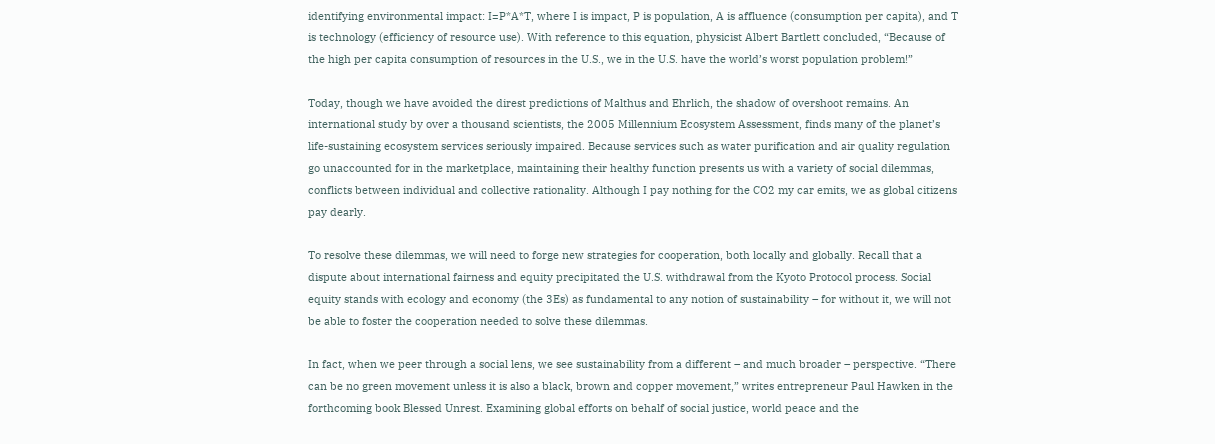identifying environmental impact: I=P*A*T, where I is impact, P is population, A is affluence (consumption per capita), and T is technology (efficiency of resource use). With reference to this equation, physicist Albert Bartlett concluded, “Because of the high per capita consumption of resources in the U.S., we in the U.S. have the world’s worst population problem!”

Today, though we have avoided the direst predictions of Malthus and Ehrlich, the shadow of overshoot remains. An international study by over a thousand scientists, the 2005 Millennium Ecosystem Assessment, finds many of the planet’s life-sustaining ecosystem services seriously impaired. Because services such as water purification and air quality regulation go unaccounted for in the marketplace, maintaining their healthy function presents us with a variety of social dilemmas, conflicts between individual and collective rationality. Although I pay nothing for the CO2 my car emits, we as global citizens pay dearly.

To resolve these dilemmas, we will need to forge new strategies for cooperation, both locally and globally. Recall that a dispute about international fairness and equity precipitated the U.S. withdrawal from the Kyoto Protocol process. Social equity stands with ecology and economy (the 3Es) as fundamental to any notion of sustainability – for without it, we will not be able to foster the cooperation needed to solve these dilemmas.

In fact, when we peer through a social lens, we see sustainability from a different – and much broader – perspective. “There can be no green movement unless it is also a black, brown and copper movement,” writes entrepreneur Paul Hawken in the forthcoming book Blessed Unrest. Examining global efforts on behalf of social justice, world peace and the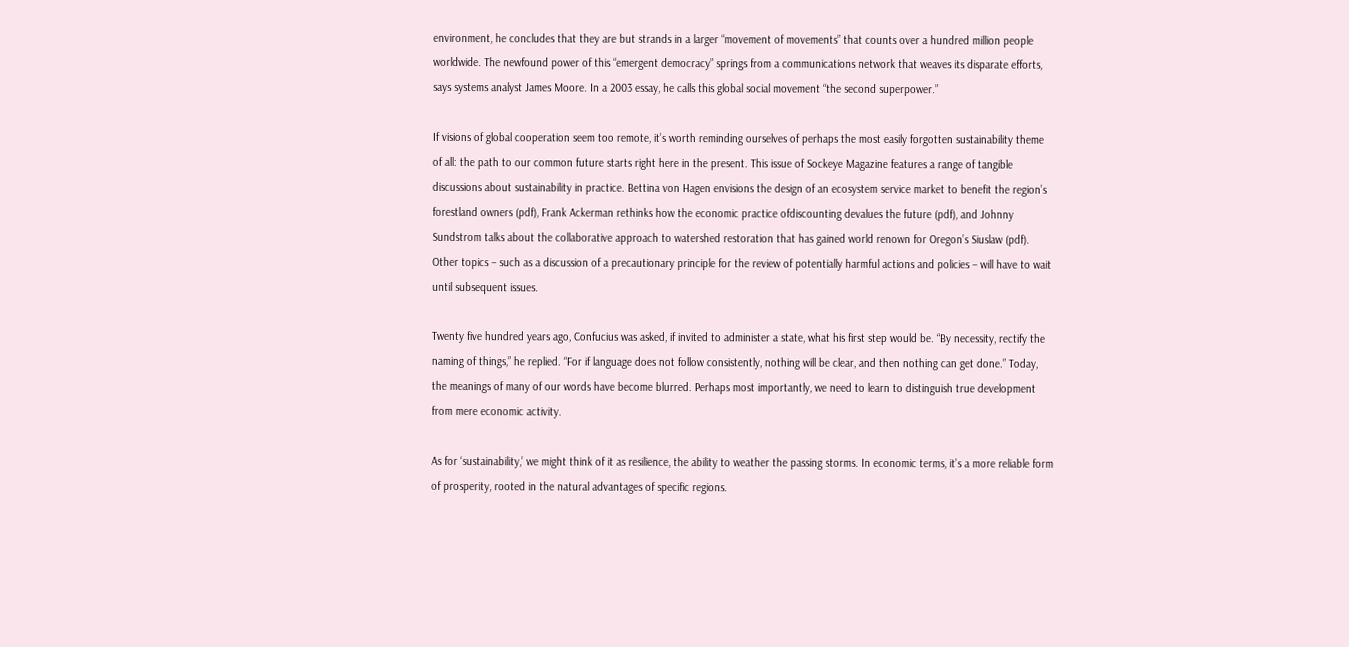environment, he concludes that they are but strands in a larger “movement of movements” that counts over a hundred million people worldwide. The newfound power of this “emergent democracy” springs from a communications network that weaves its disparate efforts, says systems analyst James Moore. In a 2003 essay, he calls this global social movement “the second superpower.”

If visions of global cooperation seem too remote, it’s worth reminding ourselves of perhaps the most easily forgotten sustainability theme of all: the path to our common future starts right here in the present. This issue of Sockeye Magazine features a range of tangible discussions about sustainability in practice. Bettina von Hagen envisions the design of an ecosystem service market to benefit the region’s forestland owners (pdf), Frank Ackerman rethinks how the economic practice ofdiscounting devalues the future (pdf), and Johnny Sundstrom talks about the collaborative approach to watershed restoration that has gained world renown for Oregon’s Siuslaw (pdf). Other topics – such as a discussion of a precautionary principle for the review of potentially harmful actions and policies – will have to wait until subsequent issues.

Twenty five hundred years ago, Confucius was asked, if invited to administer a state, what his first step would be. “By necessity, rectify the naming of things,” he replied. “For if language does not follow consistently, nothing will be clear, and then nothing can get done.” Today, the meanings of many of our words have become blurred. Perhaps most importantly, we need to learn to distinguish true development from mere economic activity.

As for ‘sustainability,’ we might think of it as resilience, the ability to weather the passing storms. In economic terms, it’s a more reliable form of prosperity, rooted in the natural advantages of specific regions.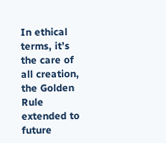In ethical terms, it’s the care of all creation, the Golden Rule extended to future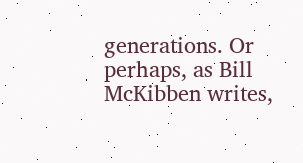generations. Or perhaps, as Bill McKibben writes,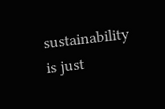sustainability is just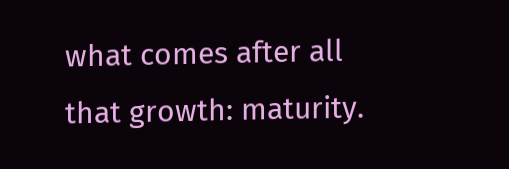what comes after all that growth: maturity.